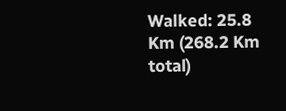Walked: 25.8 Km (268.2 Km total)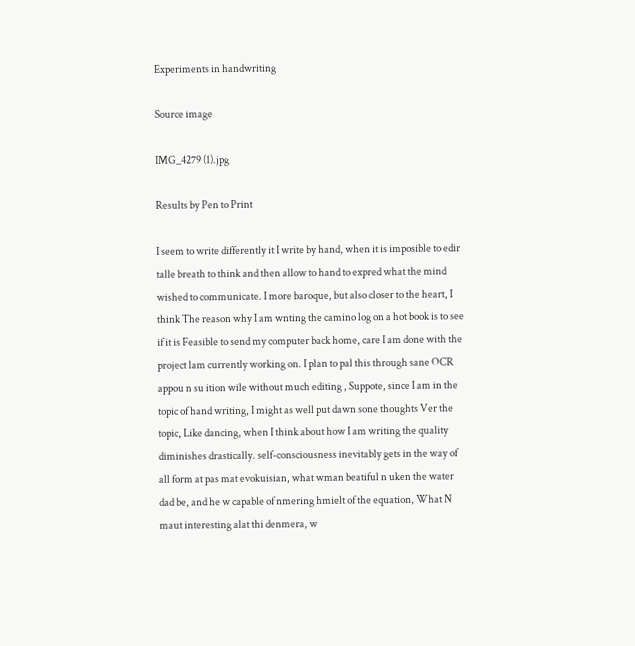Experiments in handwriting

Source image

IMG_4279 (1).jpg

Results by Pen to Print

I seem to write differently it I write by hand, when it is imposible to edir talle breath to think and then allow to hand to expred what the mind wished to communicate. I more baroque, but also closer to the heart, I think The reason why I am wnting the camino log on a hot book is to see if it is Feasible to send my computer back home, care I am done with the project lam currently working on. I plan to pal this through sane OCR appou n su ition wile without much editing , Suppote, since I am in the topic of hand writing, I might as well put dawn sone thoughts Ver the topic, Like dancing, when I think about how I am writing the quality diminishes drastically. self-consciousness inevitably gets in the way of all form at pas mat evokuisian, what wman beatiful n uken the water dad be, and he w capable of nmering hmielt of the equation, What N maut interesting alat thi denmera, w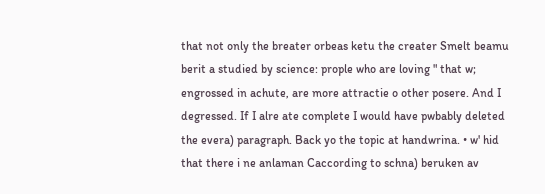that not only the breater orbeas ketu the creater Smelt beamu berit a studied by science: prople who are loving " that w; engrossed in achute, are more attractie o other posere. And I degressed. If I alre ate complete I would have pwbably deleted the evera) paragraph. Back yo the topic at handwrina. • w' hid that there i ne anlaman Caccording to schna) beruken av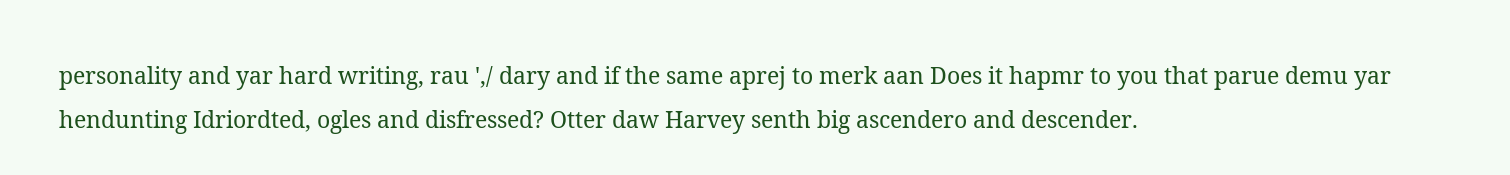personality and yar hard writing, rau ',/ dary and if the same aprej to merk aan Does it hapmr to you that parue demu yar hendunting Idriordted, ogles and disfressed? Otter daw Harvey senth big ascendero and descender.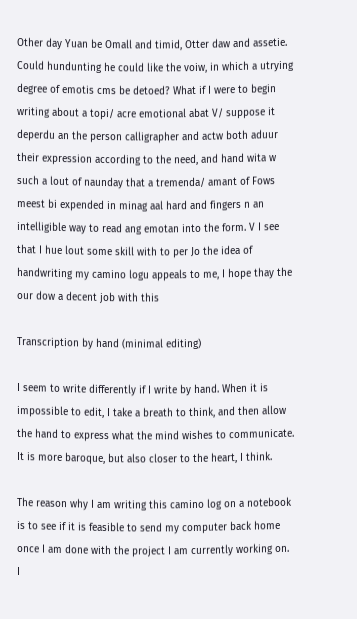Other day Yuan be Omall and timid, Otter daw and assetie. Could hundunting he could like the voiw, in which a utrying degree of emotis cms be detoed? What if I were to begin writing about a topi/ acre emotional abat V/ suppose it deperdu an the person calligrapher and actw both aduur their expression according to the need, and hand wita w such a lout of naunday that a tremenda/ amant of Fows meest bi expended in minag aal hard and fingers n an intelligible way to read ang emotan into the form. V I see that I hue lout some skill with to per Jo the idea of handwriting my camino logu appeals to me, I hope thay the our dow a decent job with this

Transcription by hand (minimal editing)

I seem to write differently if I write by hand. When it is impossible to edit, I take a breath to think, and then allow the hand to express what the mind wishes to communicate. It is more baroque, but also closer to the heart, I think.

The reason why I am writing this camino log on a notebook is to see if it is feasible to send my computer back home once I am done with the project I am currently working on. I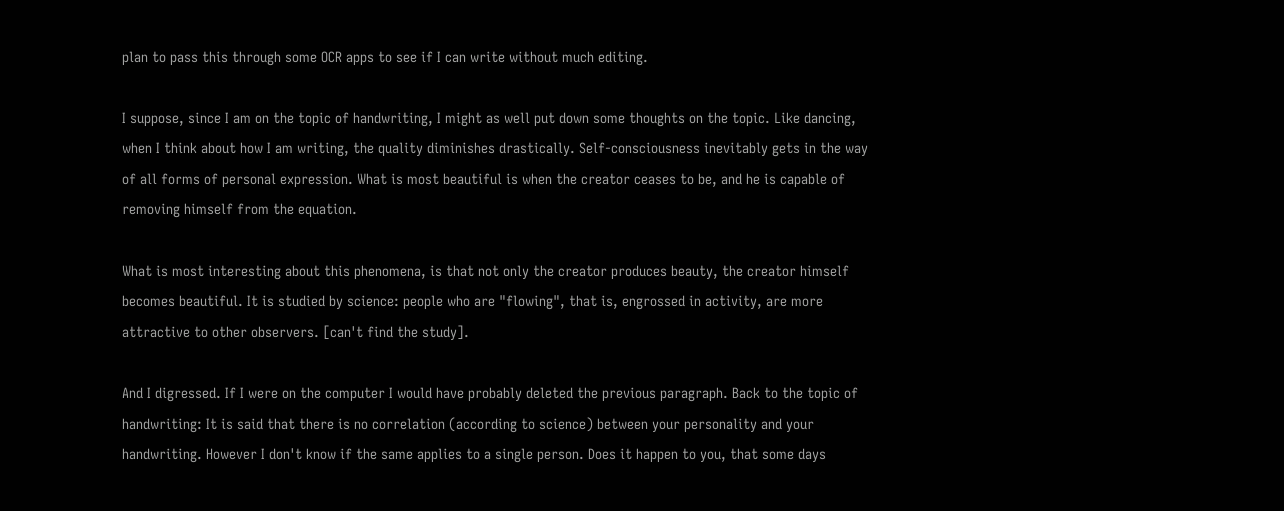plan to pass this through some OCR apps to see if I can write without much editing.

I suppose, since I am on the topic of handwriting, I might as well put down some thoughts on the topic. Like dancing, when I think about how I am writing, the quality diminishes drastically. Self-consciousness inevitably gets in the way of all forms of personal expression. What is most beautiful is when the creator ceases to be, and he is capable of removing himself from the equation.

What is most interesting about this phenomena, is that not only the creator produces beauty, the creator himself becomes beautiful. It is studied by science: people who are "flowing", that is, engrossed in activity, are more attractive to other observers. [can't find the study].

And I digressed. If I were on the computer I would have probably deleted the previous paragraph. Back to the topic of handwriting: It is said that there is no correlation (according to science) between your personality and your handwriting. However I don't know if the same applies to a single person. Does it happen to you, that some days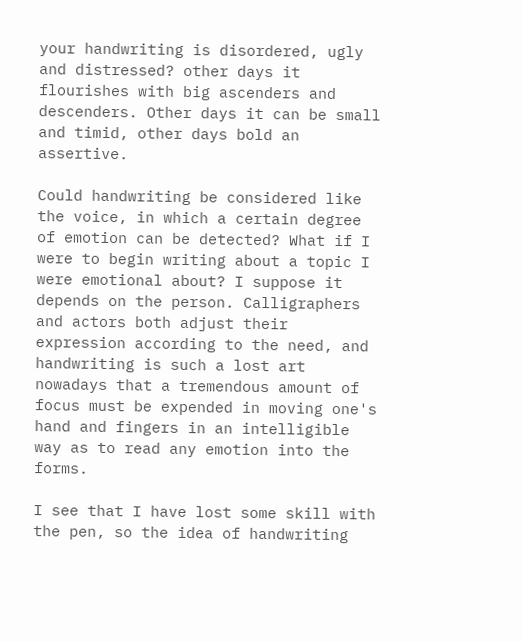your handwriting is disordered, ugly and distressed? other days it flourishes with big ascenders and descenders. Other days it can be small and timid, other days bold an assertive.

Could handwriting be considered like the voice, in which a certain degree of emotion can be detected? What if I were to begin writing about a topic I were emotional about? I suppose it depends on the person. Calligraphers and actors both adjust their expression according to the need, and handwriting is such a lost art nowadays that a tremendous amount of focus must be expended in moving one's hand and fingers in an intelligible way as to read any emotion into the forms.

I see that I have lost some skill with the pen, so the idea of handwriting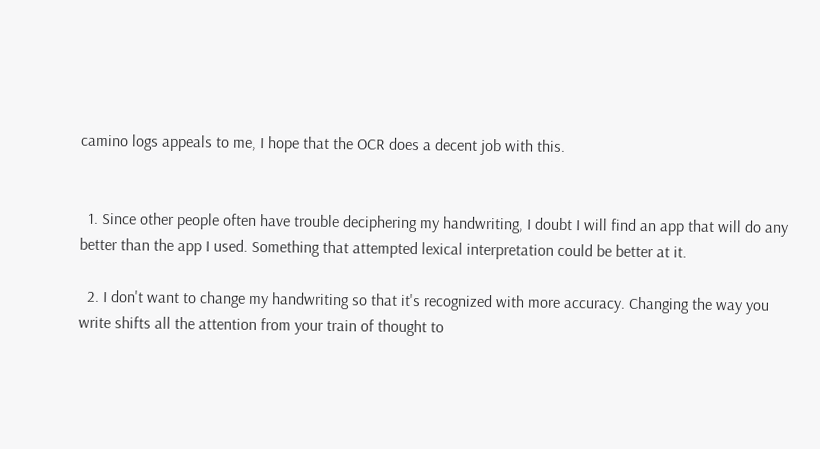camino logs appeals to me, I hope that the OCR does a decent job with this.


  1. Since other people often have trouble deciphering my handwriting, I doubt I will find an app that will do any better than the app I used. Something that attempted lexical interpretation could be better at it.

  2. I don't want to change my handwriting so that it's recognized with more accuracy. Changing the way you write shifts all the attention from your train of thought to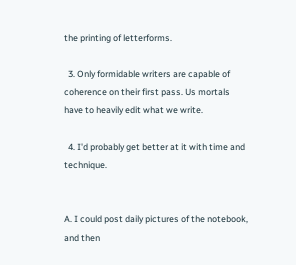the printing of letterforms.

  3. Only formidable writers are capable of coherence on their first pass. Us mortals have to heavily edit what we write.

  4. I'd probably get better at it with time and technique.


A. I could post daily pictures of the notebook, and then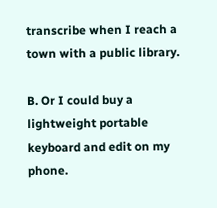transcribe when I reach a town with a public library.

B. Or I could buy a lightweight portable keyboard and edit on my phone.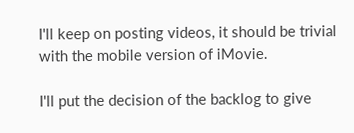I'll keep on posting videos, it should be trivial with the mobile version of iMovie.

I'll put the decision of the backlog to give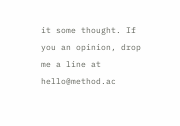it some thought. If you an opinion, drop me a line at hello@method.ac